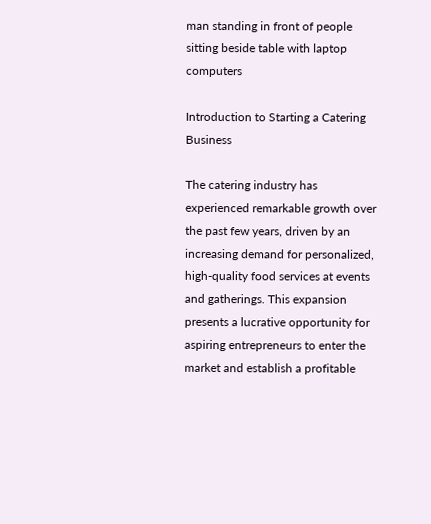man standing in front of people sitting beside table with laptop computers

Introduction to Starting a Catering Business

The catering industry has experienced remarkable growth over the past few years, driven by an increasing demand for personalized, high-quality food services at events and gatherings. This expansion presents a lucrative opportunity for aspiring entrepreneurs to enter the market and establish a profitable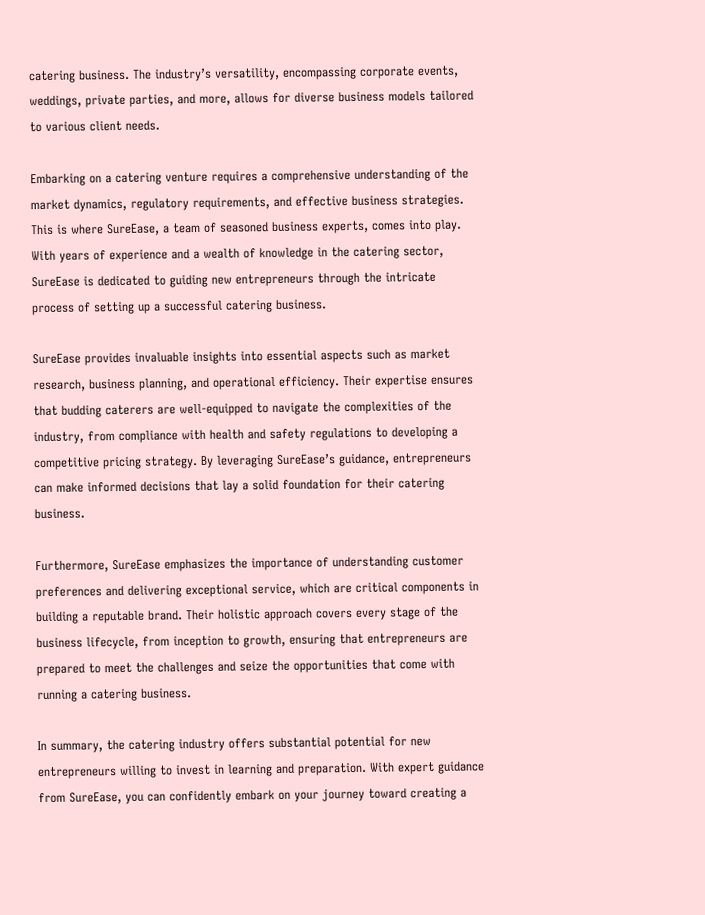catering business. The industry’s versatility, encompassing corporate events, weddings, private parties, and more, allows for diverse business models tailored to various client needs.

Embarking on a catering venture requires a comprehensive understanding of the market dynamics, regulatory requirements, and effective business strategies. This is where SureEase, a team of seasoned business experts, comes into play. With years of experience and a wealth of knowledge in the catering sector, SureEase is dedicated to guiding new entrepreneurs through the intricate process of setting up a successful catering business.

SureEase provides invaluable insights into essential aspects such as market research, business planning, and operational efficiency. Their expertise ensures that budding caterers are well-equipped to navigate the complexities of the industry, from compliance with health and safety regulations to developing a competitive pricing strategy. By leveraging SureEase’s guidance, entrepreneurs can make informed decisions that lay a solid foundation for their catering business.

Furthermore, SureEase emphasizes the importance of understanding customer preferences and delivering exceptional service, which are critical components in building a reputable brand. Their holistic approach covers every stage of the business lifecycle, from inception to growth, ensuring that entrepreneurs are prepared to meet the challenges and seize the opportunities that come with running a catering business.

In summary, the catering industry offers substantial potential for new entrepreneurs willing to invest in learning and preparation. With expert guidance from SureEase, you can confidently embark on your journey toward creating a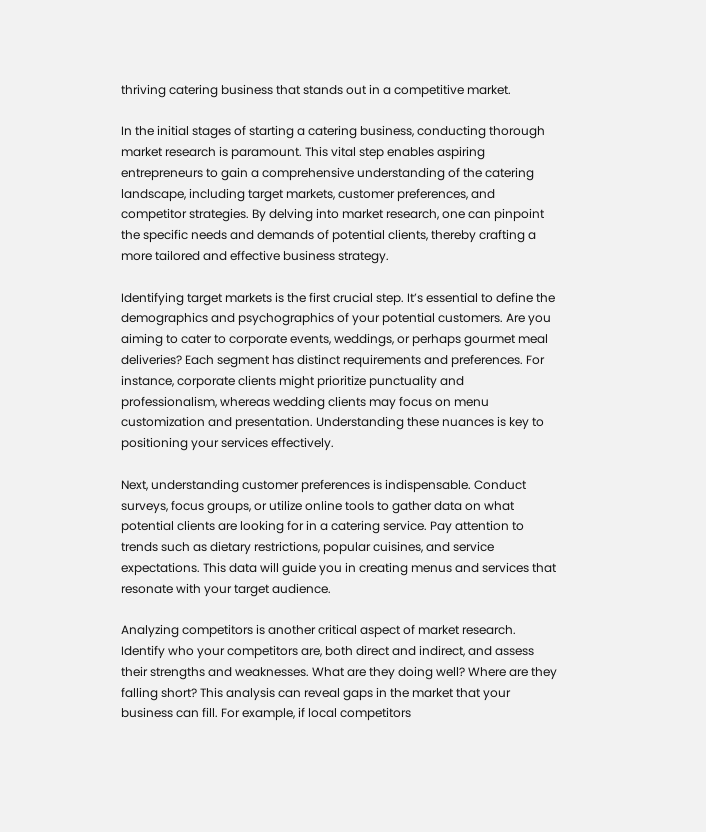thriving catering business that stands out in a competitive market.

In the initial stages of starting a catering business, conducting thorough market research is paramount. This vital step enables aspiring entrepreneurs to gain a comprehensive understanding of the catering landscape, including target markets, customer preferences, and competitor strategies. By delving into market research, one can pinpoint the specific needs and demands of potential clients, thereby crafting a more tailored and effective business strategy.

Identifying target markets is the first crucial step. It’s essential to define the demographics and psychographics of your potential customers. Are you aiming to cater to corporate events, weddings, or perhaps gourmet meal deliveries? Each segment has distinct requirements and preferences. For instance, corporate clients might prioritize punctuality and professionalism, whereas wedding clients may focus on menu customization and presentation. Understanding these nuances is key to positioning your services effectively.

Next, understanding customer preferences is indispensable. Conduct surveys, focus groups, or utilize online tools to gather data on what potential clients are looking for in a catering service. Pay attention to trends such as dietary restrictions, popular cuisines, and service expectations. This data will guide you in creating menus and services that resonate with your target audience.

Analyzing competitors is another critical aspect of market research. Identify who your competitors are, both direct and indirect, and assess their strengths and weaknesses. What are they doing well? Where are they falling short? This analysis can reveal gaps in the market that your business can fill. For example, if local competitors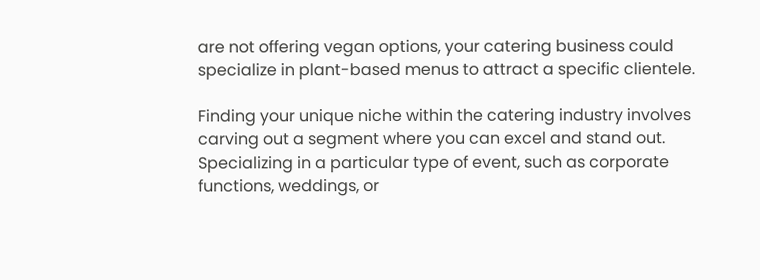are not offering vegan options, your catering business could specialize in plant-based menus to attract a specific clientele.

Finding your unique niche within the catering industry involves carving out a segment where you can excel and stand out. Specializing in a particular type of event, such as corporate functions, weddings, or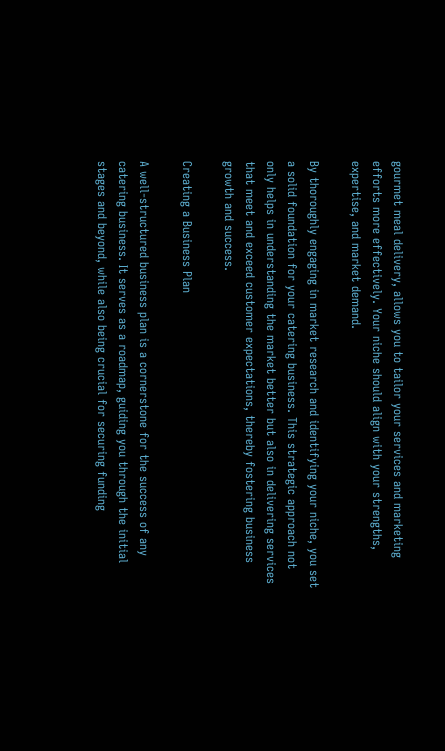gourmet meal delivery, allows you to tailor your services and marketing efforts more effectively. Your niche should align with your strengths, expertise, and market demand.

By thoroughly engaging in market research and identifying your niche, you set a solid foundation for your catering business. This strategic approach not only helps in understanding the market better but also in delivering services that meet and exceed customer expectations, thereby fostering business growth and success.

Creating a Business Plan

A well-structured business plan is a cornerstone for the success of any catering business. It serves as a roadmap, guiding you through the initial stages and beyond, while also being crucial for securing funding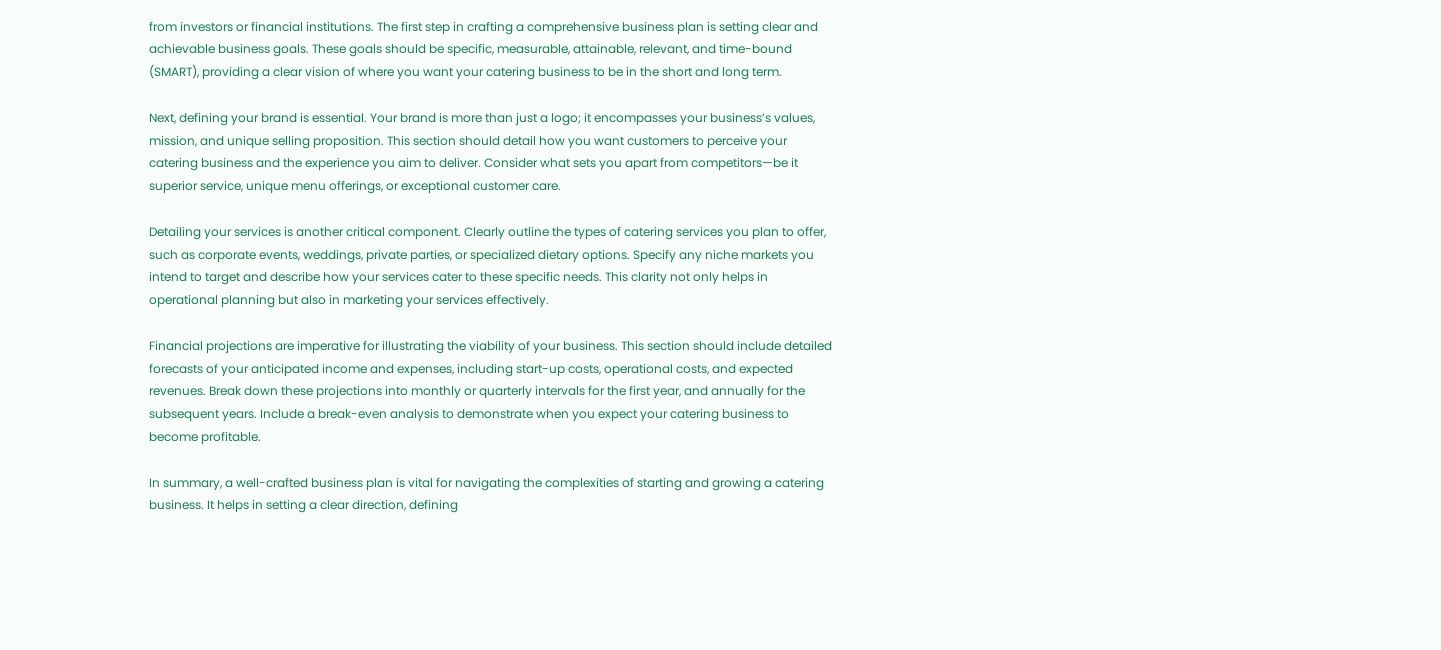from investors or financial institutions. The first step in crafting a comprehensive business plan is setting clear and achievable business goals. These goals should be specific, measurable, attainable, relevant, and time-bound (SMART), providing a clear vision of where you want your catering business to be in the short and long term.

Next, defining your brand is essential. Your brand is more than just a logo; it encompasses your business’s values, mission, and unique selling proposition. This section should detail how you want customers to perceive your catering business and the experience you aim to deliver. Consider what sets you apart from competitors—be it superior service, unique menu offerings, or exceptional customer care.

Detailing your services is another critical component. Clearly outline the types of catering services you plan to offer, such as corporate events, weddings, private parties, or specialized dietary options. Specify any niche markets you intend to target and describe how your services cater to these specific needs. This clarity not only helps in operational planning but also in marketing your services effectively.

Financial projections are imperative for illustrating the viability of your business. This section should include detailed forecasts of your anticipated income and expenses, including start-up costs, operational costs, and expected revenues. Break down these projections into monthly or quarterly intervals for the first year, and annually for the subsequent years. Include a break-even analysis to demonstrate when you expect your catering business to become profitable.

In summary, a well-crafted business plan is vital for navigating the complexities of starting and growing a catering business. It helps in setting a clear direction, defining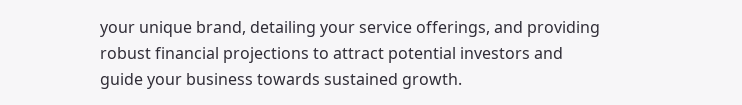your unique brand, detailing your service offerings, and providing robust financial projections to attract potential investors and guide your business towards sustained growth.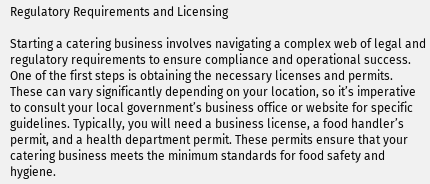Regulatory Requirements and Licensing

Starting a catering business involves navigating a complex web of legal and regulatory requirements to ensure compliance and operational success. One of the first steps is obtaining the necessary licenses and permits. These can vary significantly depending on your location, so it’s imperative to consult your local government’s business office or website for specific guidelines. Typically, you will need a business license, a food handler’s permit, and a health department permit. These permits ensure that your catering business meets the minimum standards for food safety and hygiene.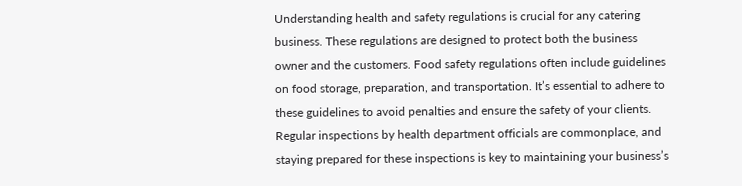Understanding health and safety regulations is crucial for any catering business. These regulations are designed to protect both the business owner and the customers. Food safety regulations often include guidelines on food storage, preparation, and transportation. It’s essential to adhere to these guidelines to avoid penalties and ensure the safety of your clients. Regular inspections by health department officials are commonplace, and staying prepared for these inspections is key to maintaining your business’s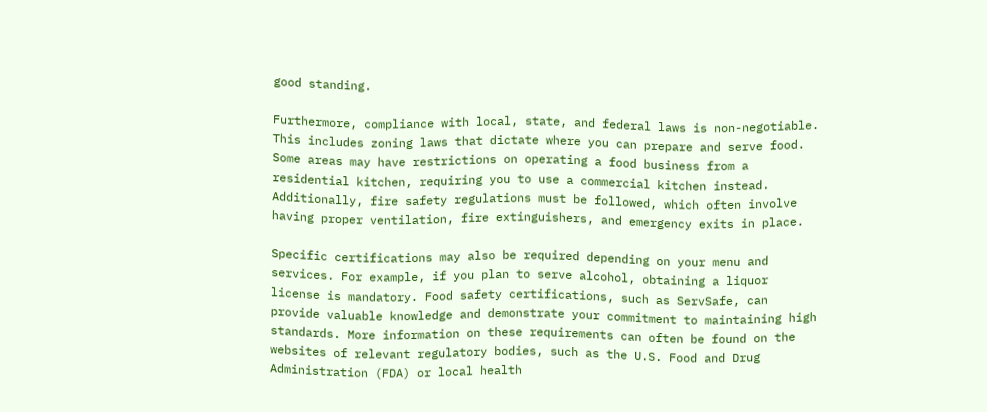good standing.

Furthermore, compliance with local, state, and federal laws is non-negotiable. This includes zoning laws that dictate where you can prepare and serve food. Some areas may have restrictions on operating a food business from a residential kitchen, requiring you to use a commercial kitchen instead. Additionally, fire safety regulations must be followed, which often involve having proper ventilation, fire extinguishers, and emergency exits in place.

Specific certifications may also be required depending on your menu and services. For example, if you plan to serve alcohol, obtaining a liquor license is mandatory. Food safety certifications, such as ServSafe, can provide valuable knowledge and demonstrate your commitment to maintaining high standards. More information on these requirements can often be found on the websites of relevant regulatory bodies, such as the U.S. Food and Drug Administration (FDA) or local health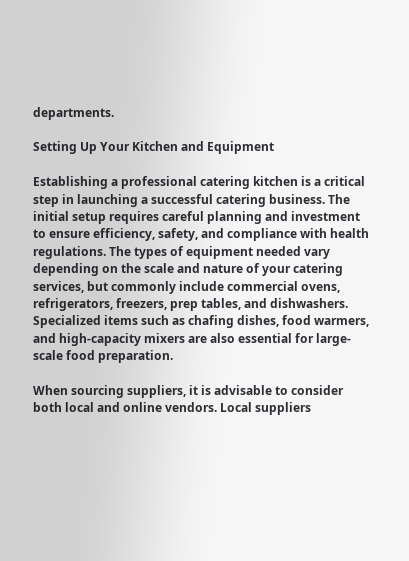departments.

Setting Up Your Kitchen and Equipment

Establishing a professional catering kitchen is a critical step in launching a successful catering business. The initial setup requires careful planning and investment to ensure efficiency, safety, and compliance with health regulations. The types of equipment needed vary depending on the scale and nature of your catering services, but commonly include commercial ovens, refrigerators, freezers, prep tables, and dishwashers. Specialized items such as chafing dishes, food warmers, and high-capacity mixers are also essential for large-scale food preparation.

When sourcing suppliers, it is advisable to consider both local and online vendors. Local suppliers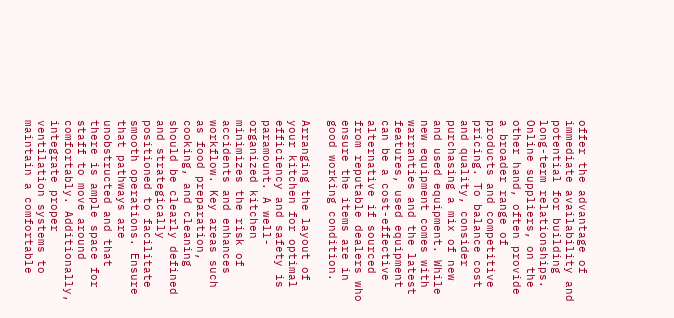offer the advantage of immediate availability and potential for building long-term relationships. Online suppliers, on the other hand, often provide a broader range of products and competitive pricing. To balance cost and quality, consider purchasing a mix of new and used equipment. While new equipment comes with warranties and the latest features, used equipment can be a cost-effective alternative if sourced from reputable dealers who ensure the items are in good working condition.

Arranging the layout of your kitchen for optimal efficiency and safety is paramount. A well-organized kitchen minimizes the risk of accidents and enhances workflow. Key areas such as food preparation, cooking, and cleaning should be clearly defined and strategically positioned to facilitate smooth operations. Ensure that pathways are unobstructed and that there is ample space for staff to move around comfortably. Additionally, integrate proper ventilation systems to maintain a comfortable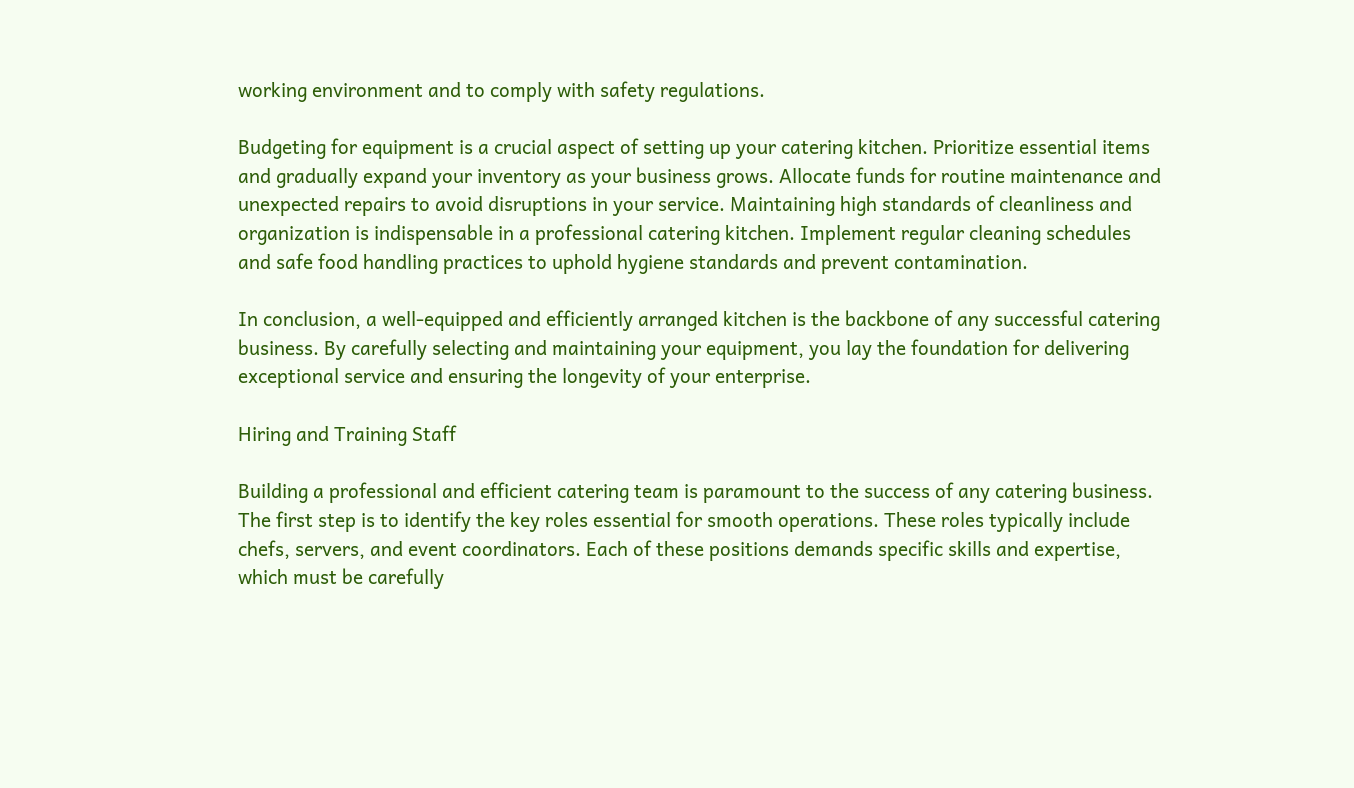working environment and to comply with safety regulations.

Budgeting for equipment is a crucial aspect of setting up your catering kitchen. Prioritize essential items and gradually expand your inventory as your business grows. Allocate funds for routine maintenance and unexpected repairs to avoid disruptions in your service. Maintaining high standards of cleanliness and organization is indispensable in a professional catering kitchen. Implement regular cleaning schedules and safe food handling practices to uphold hygiene standards and prevent contamination.

In conclusion, a well-equipped and efficiently arranged kitchen is the backbone of any successful catering business. By carefully selecting and maintaining your equipment, you lay the foundation for delivering exceptional service and ensuring the longevity of your enterprise.

Hiring and Training Staff

Building a professional and efficient catering team is paramount to the success of any catering business. The first step is to identify the key roles essential for smooth operations. These roles typically include chefs, servers, and event coordinators. Each of these positions demands specific skills and expertise, which must be carefully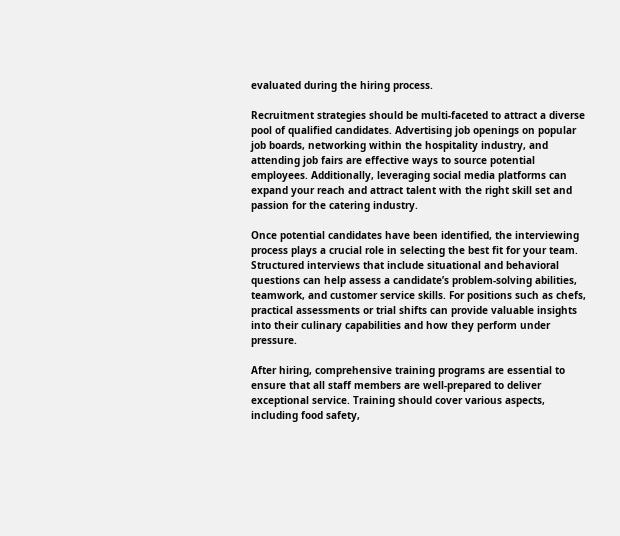evaluated during the hiring process.

Recruitment strategies should be multi-faceted to attract a diverse pool of qualified candidates. Advertising job openings on popular job boards, networking within the hospitality industry, and attending job fairs are effective ways to source potential employees. Additionally, leveraging social media platforms can expand your reach and attract talent with the right skill set and passion for the catering industry.

Once potential candidates have been identified, the interviewing process plays a crucial role in selecting the best fit for your team. Structured interviews that include situational and behavioral questions can help assess a candidate’s problem-solving abilities, teamwork, and customer service skills. For positions such as chefs, practical assessments or trial shifts can provide valuable insights into their culinary capabilities and how they perform under pressure.

After hiring, comprehensive training programs are essential to ensure that all staff members are well-prepared to deliver exceptional service. Training should cover various aspects, including food safety,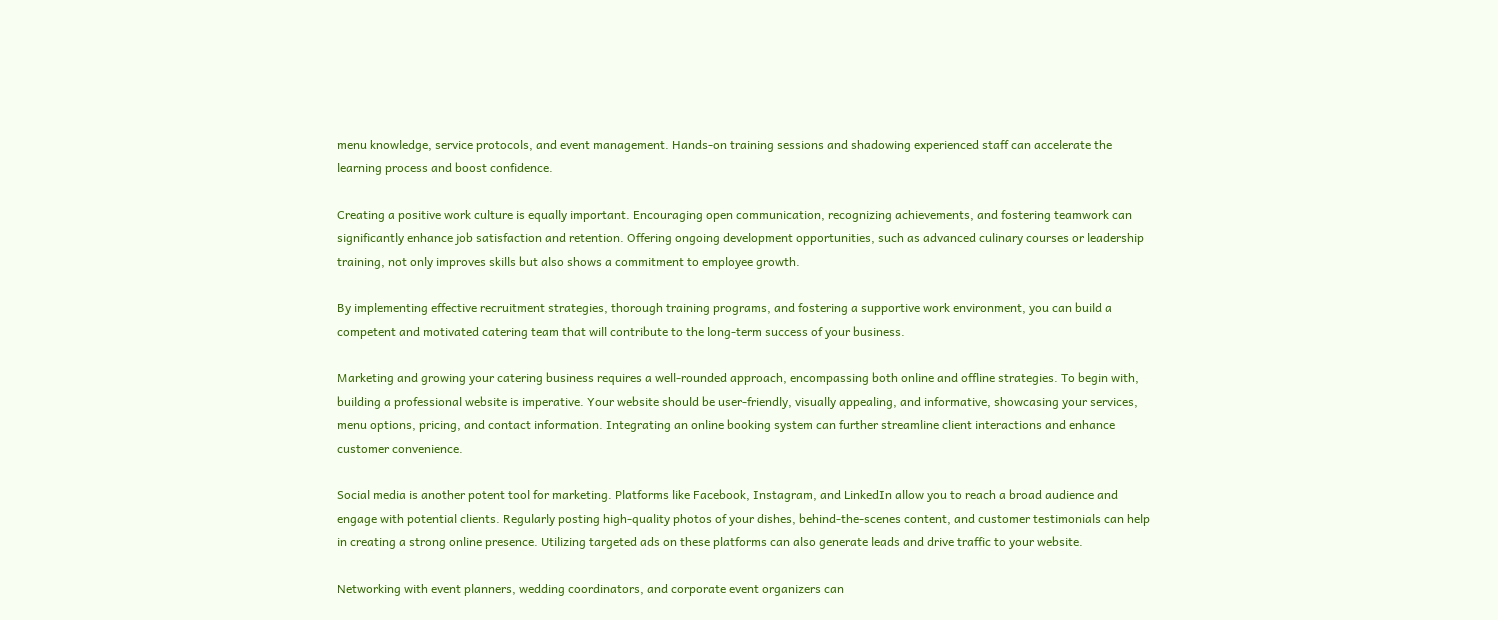menu knowledge, service protocols, and event management. Hands-on training sessions and shadowing experienced staff can accelerate the learning process and boost confidence.

Creating a positive work culture is equally important. Encouraging open communication, recognizing achievements, and fostering teamwork can significantly enhance job satisfaction and retention. Offering ongoing development opportunities, such as advanced culinary courses or leadership training, not only improves skills but also shows a commitment to employee growth.

By implementing effective recruitment strategies, thorough training programs, and fostering a supportive work environment, you can build a competent and motivated catering team that will contribute to the long-term success of your business.

Marketing and growing your catering business requires a well-rounded approach, encompassing both online and offline strategies. To begin with, building a professional website is imperative. Your website should be user-friendly, visually appealing, and informative, showcasing your services, menu options, pricing, and contact information. Integrating an online booking system can further streamline client interactions and enhance customer convenience.

Social media is another potent tool for marketing. Platforms like Facebook, Instagram, and LinkedIn allow you to reach a broad audience and engage with potential clients. Regularly posting high-quality photos of your dishes, behind-the-scenes content, and customer testimonials can help in creating a strong online presence. Utilizing targeted ads on these platforms can also generate leads and drive traffic to your website.

Networking with event planners, wedding coordinators, and corporate event organizers can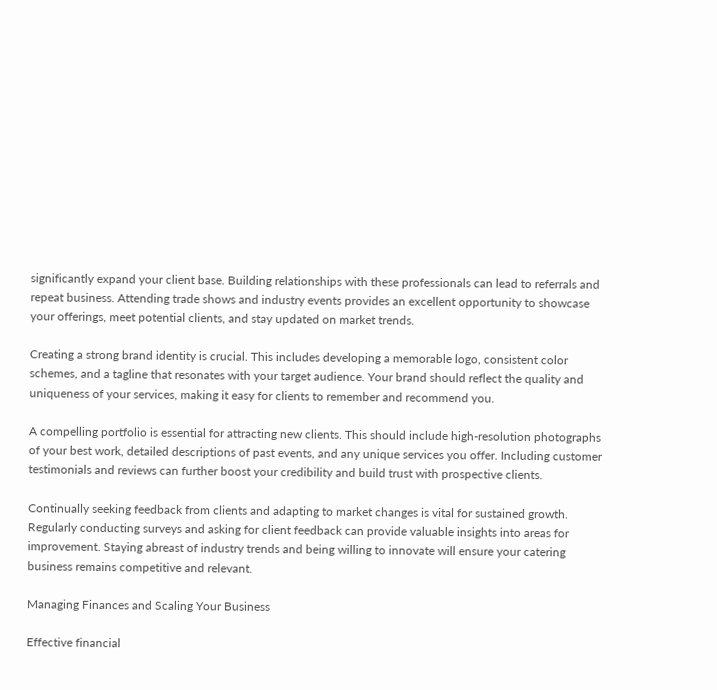significantly expand your client base. Building relationships with these professionals can lead to referrals and repeat business. Attending trade shows and industry events provides an excellent opportunity to showcase your offerings, meet potential clients, and stay updated on market trends.

Creating a strong brand identity is crucial. This includes developing a memorable logo, consistent color schemes, and a tagline that resonates with your target audience. Your brand should reflect the quality and uniqueness of your services, making it easy for clients to remember and recommend you.

A compelling portfolio is essential for attracting new clients. This should include high-resolution photographs of your best work, detailed descriptions of past events, and any unique services you offer. Including customer testimonials and reviews can further boost your credibility and build trust with prospective clients.

Continually seeking feedback from clients and adapting to market changes is vital for sustained growth. Regularly conducting surveys and asking for client feedback can provide valuable insights into areas for improvement. Staying abreast of industry trends and being willing to innovate will ensure your catering business remains competitive and relevant.

Managing Finances and Scaling Your Business

Effective financial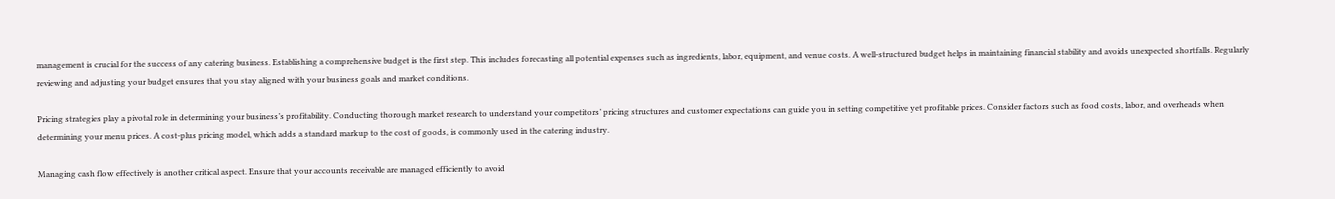management is crucial for the success of any catering business. Establishing a comprehensive budget is the first step. This includes forecasting all potential expenses such as ingredients, labor, equipment, and venue costs. A well-structured budget helps in maintaining financial stability and avoids unexpected shortfalls. Regularly reviewing and adjusting your budget ensures that you stay aligned with your business goals and market conditions.

Pricing strategies play a pivotal role in determining your business’s profitability. Conducting thorough market research to understand your competitors’ pricing structures and customer expectations can guide you in setting competitive yet profitable prices. Consider factors such as food costs, labor, and overheads when determining your menu prices. A cost-plus pricing model, which adds a standard markup to the cost of goods, is commonly used in the catering industry.

Managing cash flow effectively is another critical aspect. Ensure that your accounts receivable are managed efficiently to avoid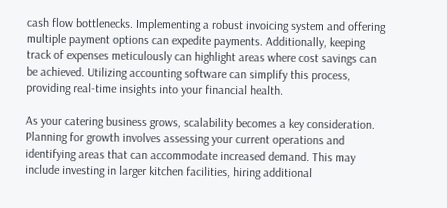cash flow bottlenecks. Implementing a robust invoicing system and offering multiple payment options can expedite payments. Additionally, keeping track of expenses meticulously can highlight areas where cost savings can be achieved. Utilizing accounting software can simplify this process, providing real-time insights into your financial health.

As your catering business grows, scalability becomes a key consideration. Planning for growth involves assessing your current operations and identifying areas that can accommodate increased demand. This may include investing in larger kitchen facilities, hiring additional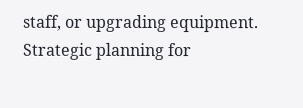staff, or upgrading equipment. Strategic planning for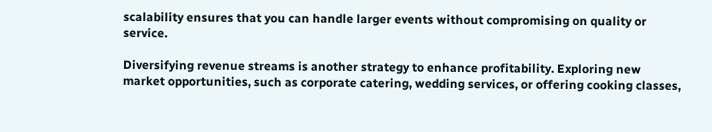scalability ensures that you can handle larger events without compromising on quality or service.

Diversifying revenue streams is another strategy to enhance profitability. Exploring new market opportunities, such as corporate catering, wedding services, or offering cooking classes,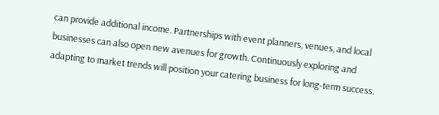can provide additional income. Partnerships with event planners, venues, and local businesses can also open new avenues for growth. Continuously exploring and adapting to market trends will position your catering business for long-term success.